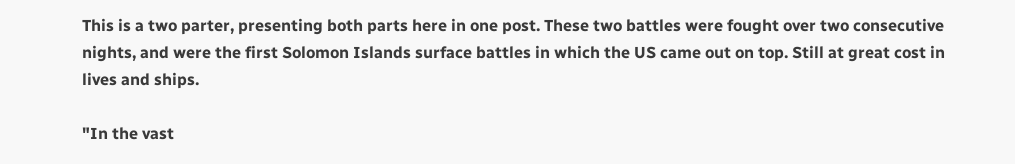This is a two parter, presenting both parts here in one post. These two battles were fought over two consecutive nights, and were the first Solomon Islands surface battles in which the US came out on top. Still at great cost in lives and ships.

"In the vast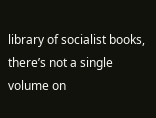library of socialist books, there’s not a single volume on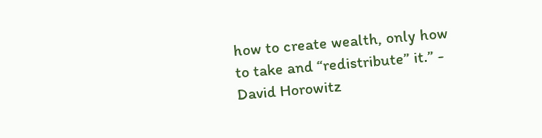how to create wealth, only how to take and “redistribute” it.” - David Horowitz